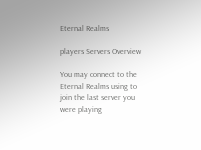Eternal Realms

players Servers Overview

You may connect to the Eternal Realms using to join the last server you were playing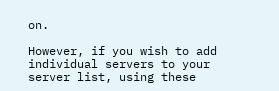on.

However, if you wish to add individual servers to your server list, using these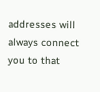addresses will always connect you to that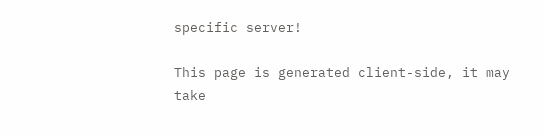specific server!

This page is generated client-side, it may take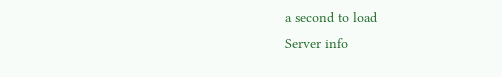a second to load
Server info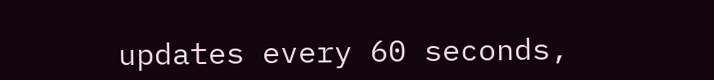updates every 60 seconds,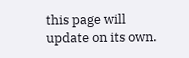this page will update on its own.